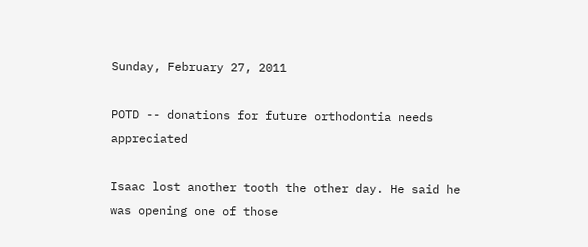Sunday, February 27, 2011

POTD -- donations for future orthodontia needs appreciated

Isaac lost another tooth the other day. He said he was opening one of those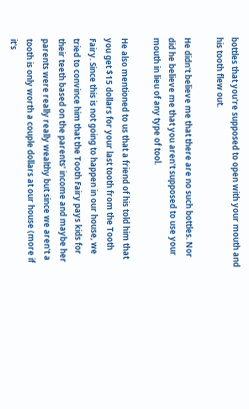bottles that you're supposed to open with your mouth and his tooth flew out.

He didn't believe me that there are no such bottles. Nor did he believe me that you aren't supposed to use your mouth in lieu of any type of tool.

He also mentioned to us that a friend of his told him that you get $15 dollars for your last tooth from the Tooth Fairy. Since this is not going to happen in our house, we tried to convince him that the Tooth Fairy pays kids for their teeth based on the parents' income and maybe her parents were really really wealthy but since we aren't a tooth is only worth a couple dollars at our house (more if it's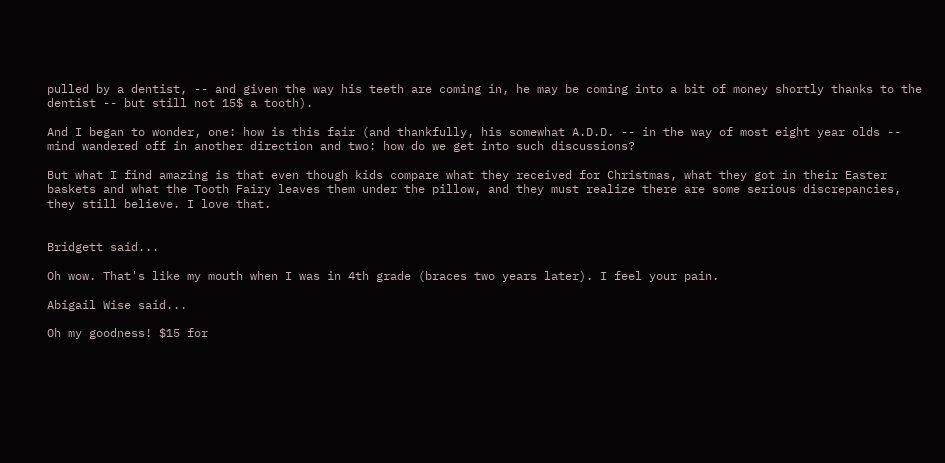pulled by a dentist, -- and given the way his teeth are coming in, he may be coming into a bit of money shortly thanks to the dentist -- but still not 15$ a tooth).

And I began to wonder, one: how is this fair (and thankfully, his somewhat A.D.D. -- in the way of most eight year olds -- mind wandered off in another direction and two: how do we get into such discussions?

But what I find amazing is that even though kids compare what they received for Christmas, what they got in their Easter baskets and what the Tooth Fairy leaves them under the pillow, and they must realize there are some serious discrepancies, they still believe. I love that.


Bridgett said...

Oh wow. That's like my mouth when I was in 4th grade (braces two years later). I feel your pain.

Abigail Wise said...

Oh my goodness! $15 for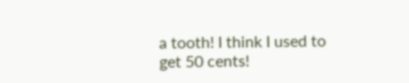a tooth! I think I used to get 50 cents!